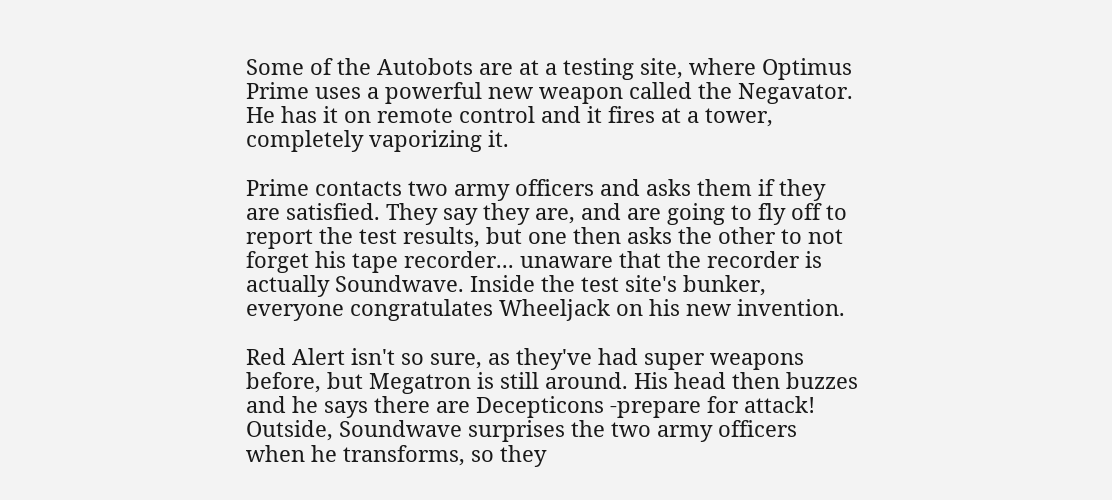Some of the Autobots are at a testing site, where Optimus Prime uses a powerful new weapon called the Negavator. He has it on remote control and it fires at a tower, completely vaporizing it.

Prime contacts two army officers and asks them if they are satisfied. They say they are, and are going to fly off to report the test results, but one then asks the other to not forget his tape recorder... unaware that the recorder is actually Soundwave. Inside the test site's bunker, everyone congratulates Wheeljack on his new invention.

Red Alert isn't so sure, as they've had super weapons before, but Megatron is still around. His head then buzzes and he says there are Decepticons -prepare for attack! Outside, Soundwave surprises the two army officers when he transforms, so they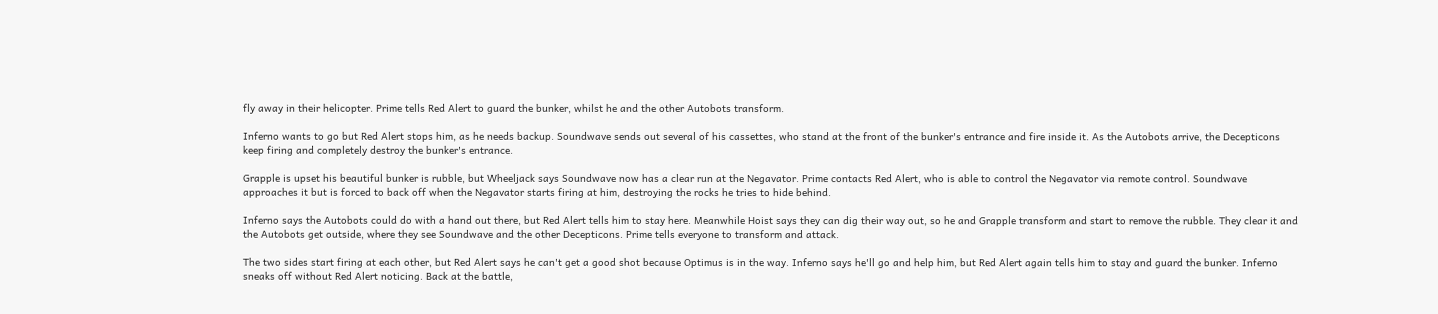fly away in their helicopter. Prime tells Red Alert to guard the bunker, whilst he and the other Autobots transform.

Inferno wants to go but Red Alert stops him, as he needs backup. Soundwave sends out several of his cassettes, who stand at the front of the bunker's entrance and fire inside it. As the Autobots arrive, the Decepticons keep firing and completely destroy the bunker's entrance.

Grapple is upset his beautiful bunker is rubble, but Wheeljack says Soundwave now has a clear run at the Negavator. Prime contacts Red Alert, who is able to control the Negavator via remote control. Soundwave approaches it but is forced to back off when the Negavator starts firing at him, destroying the rocks he tries to hide behind.

Inferno says the Autobots could do with a hand out there, but Red Alert tells him to stay here. Meanwhile Hoist says they can dig their way out, so he and Grapple transform and start to remove the rubble. They clear it and the Autobots get outside, where they see Soundwave and the other Decepticons. Prime tells everyone to transform and attack.

The two sides start firing at each other, but Red Alert says he can't get a good shot because Optimus is in the way. Inferno says he'll go and help him, but Red Alert again tells him to stay and guard the bunker. Inferno sneaks off without Red Alert noticing. Back at the battle,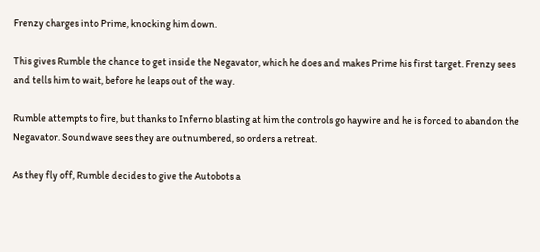Frenzy charges into Prime, knocking him down.

This gives Rumble the chance to get inside the Negavator, which he does and makes Prime his first target. Frenzy sees and tells him to wait, before he leaps out of the way.

Rumble attempts to fire, but thanks to Inferno blasting at him the controls go haywire and he is forced to abandon the Negavator. Soundwave sees they are outnumbered, so orders a retreat.

As they fly off, Rumble decides to give the Autobots a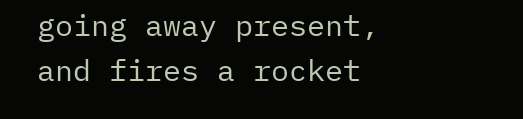going away present, and fires a rocket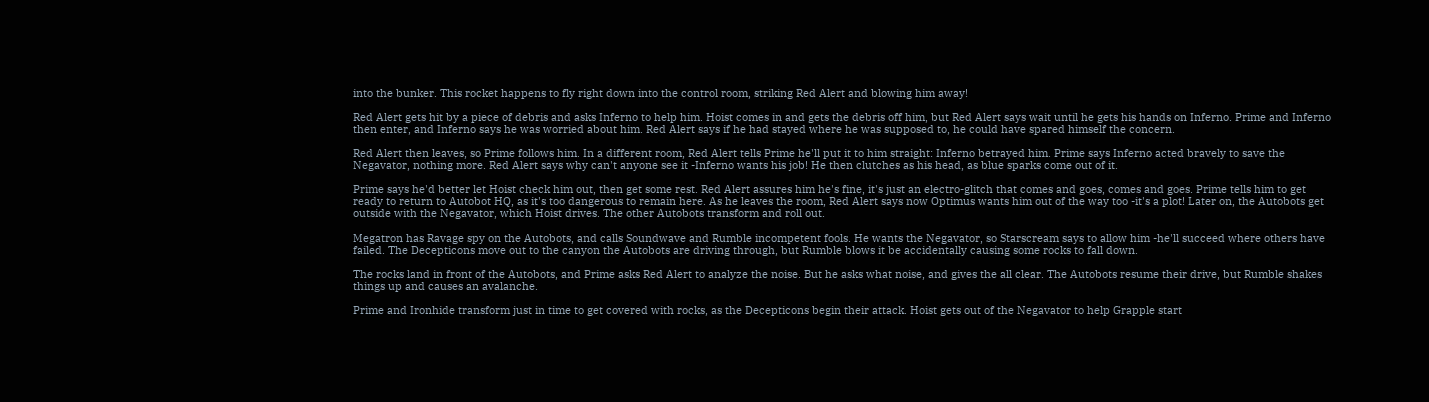into the bunker. This rocket happens to fly right down into the control room, striking Red Alert and blowing him away!

Red Alert gets hit by a piece of debris and asks Inferno to help him. Hoist comes in and gets the debris off him, but Red Alert says wait until he gets his hands on Inferno. Prime and Inferno then enter, and Inferno says he was worried about him. Red Alert says if he had stayed where he was supposed to, he could have spared himself the concern.

Red Alert then leaves, so Prime follows him. In a different room, Red Alert tells Prime he'll put it to him straight: Inferno betrayed him. Prime says Inferno acted bravely to save the Negavator, nothing more. Red Alert says why can't anyone see it -Inferno wants his job! He then clutches as his head, as blue sparks come out of it.

Prime says he'd better let Hoist check him out, then get some rest. Red Alert assures him he's fine, it's just an electro-glitch that comes and goes, comes and goes. Prime tells him to get ready to return to Autobot HQ, as it's too dangerous to remain here. As he leaves the room, Red Alert says now Optimus wants him out of the way too -it's a plot! Later on, the Autobots get outside with the Negavator, which Hoist drives. The other Autobots transform and roll out.

Megatron has Ravage spy on the Autobots, and calls Soundwave and Rumble incompetent fools. He wants the Negavator, so Starscream says to allow him -he'll succeed where others have failed. The Decepticons move out to the canyon the Autobots are driving through, but Rumble blows it be accidentally causing some rocks to fall down.

The rocks land in front of the Autobots, and Prime asks Red Alert to analyze the noise. But he asks what noise, and gives the all clear. The Autobots resume their drive, but Rumble shakes things up and causes an avalanche.

Prime and Ironhide transform just in time to get covered with rocks, as the Decepticons begin their attack. Hoist gets out of the Negavator to help Grapple start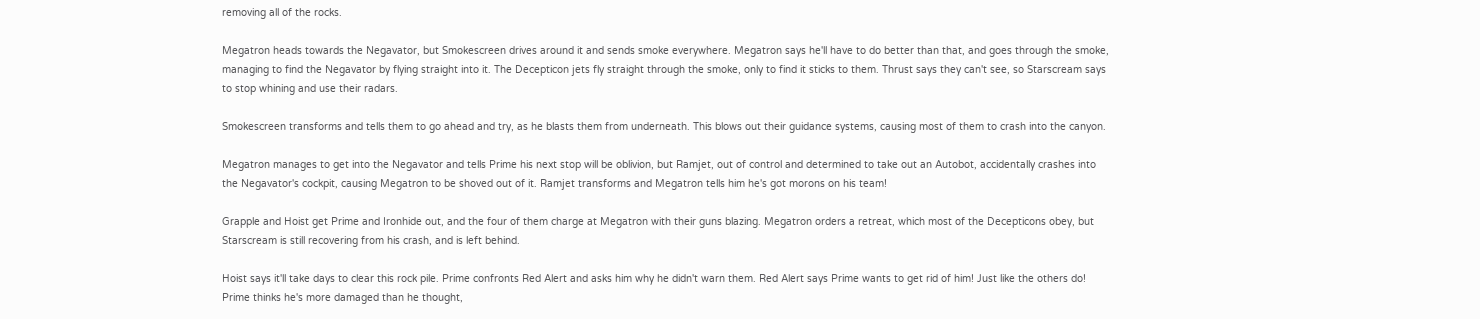removing all of the rocks.

Megatron heads towards the Negavator, but Smokescreen drives around it and sends smoke everywhere. Megatron says he'll have to do better than that, and goes through the smoke, managing to find the Negavator by flying straight into it. The Decepticon jets fly straight through the smoke, only to find it sticks to them. Thrust says they can't see, so Starscream says to stop whining and use their radars.

Smokescreen transforms and tells them to go ahead and try, as he blasts them from underneath. This blows out their guidance systems, causing most of them to crash into the canyon.

Megatron manages to get into the Negavator and tells Prime his next stop will be oblivion, but Ramjet, out of control and determined to take out an Autobot, accidentally crashes into the Negavator's cockpit, causing Megatron to be shoved out of it. Ramjet transforms and Megatron tells him he's got morons on his team!

Grapple and Hoist get Prime and Ironhide out, and the four of them charge at Megatron with their guns blazing. Megatron orders a retreat, which most of the Decepticons obey, but Starscream is still recovering from his crash, and is left behind.

Hoist says it'll take days to clear this rock pile. Prime confronts Red Alert and asks him why he didn't warn them. Red Alert says Prime wants to get rid of him! Just like the others do! Prime thinks he's more damaged than he thought,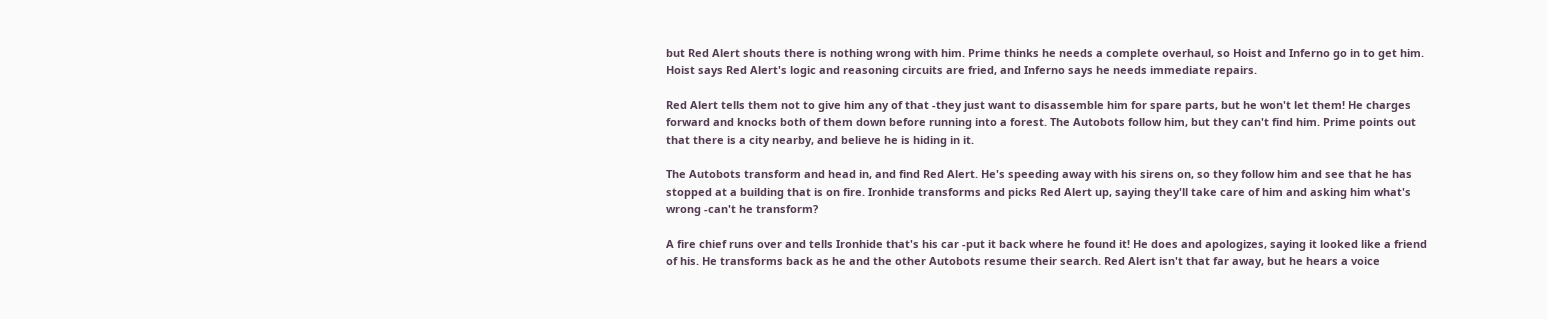but Red Alert shouts there is nothing wrong with him. Prime thinks he needs a complete overhaul, so Hoist and Inferno go in to get him. Hoist says Red Alert's logic and reasoning circuits are fried, and Inferno says he needs immediate repairs.

Red Alert tells them not to give him any of that -they just want to disassemble him for spare parts, but he won't let them! He charges forward and knocks both of them down before running into a forest. The Autobots follow him, but they can't find him. Prime points out that there is a city nearby, and believe he is hiding in it.

The Autobots transform and head in, and find Red Alert. He's speeding away with his sirens on, so they follow him and see that he has stopped at a building that is on fire. Ironhide transforms and picks Red Alert up, saying they'll take care of him and asking him what's wrong -can't he transform?

A fire chief runs over and tells Ironhide that's his car -put it back where he found it! He does and apologizes, saying it looked like a friend of his. He transforms back as he and the other Autobots resume their search. Red Alert isn't that far away, but he hears a voice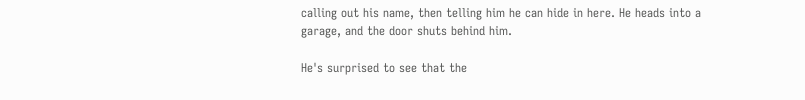calling out his name, then telling him he can hide in here. He heads into a garage, and the door shuts behind him.

He's surprised to see that the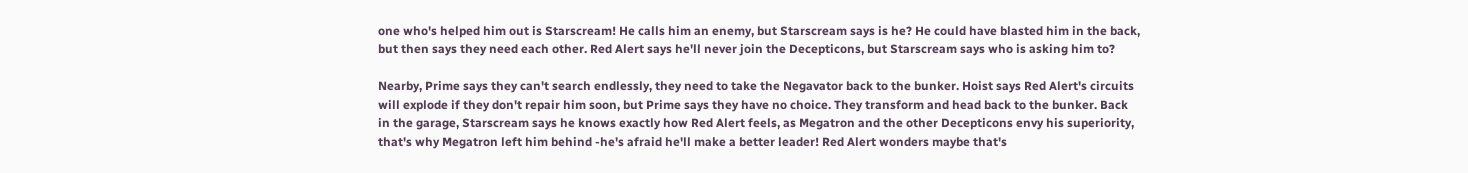one who's helped him out is Starscream! He calls him an enemy, but Starscream says is he? He could have blasted him in the back, but then says they need each other. Red Alert says he'll never join the Decepticons, but Starscream says who is asking him to?

Nearby, Prime says they can't search endlessly, they need to take the Negavator back to the bunker. Hoist says Red Alert's circuits will explode if they don't repair him soon, but Prime says they have no choice. They transform and head back to the bunker. Back in the garage, Starscream says he knows exactly how Red Alert feels, as Megatron and the other Decepticons envy his superiority, that's why Megatron left him behind -he's afraid he'll make a better leader! Red Alert wonders maybe that's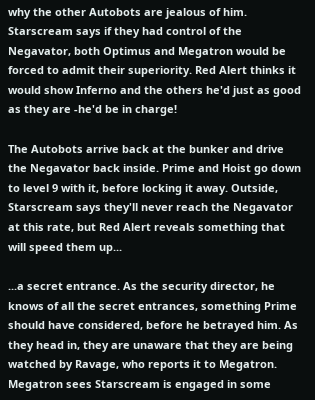why the other Autobots are jealous of him. Starscream says if they had control of the Negavator, both Optimus and Megatron would be forced to admit their superiority. Red Alert thinks it would show Inferno and the others he'd just as good as they are -he'd be in charge!

The Autobots arrive back at the bunker and drive the Negavator back inside. Prime and Hoist go down to level 9 with it, before locking it away. Outside, Starscream says they'll never reach the Negavator at this rate, but Red Alert reveals something that will speed them up...

...a secret entrance. As the security director, he knows of all the secret entrances, something Prime should have considered, before he betrayed him. As they head in, they are unaware that they are being watched by Ravage, who reports it to Megatron. Megatron sees Starscream is engaged in some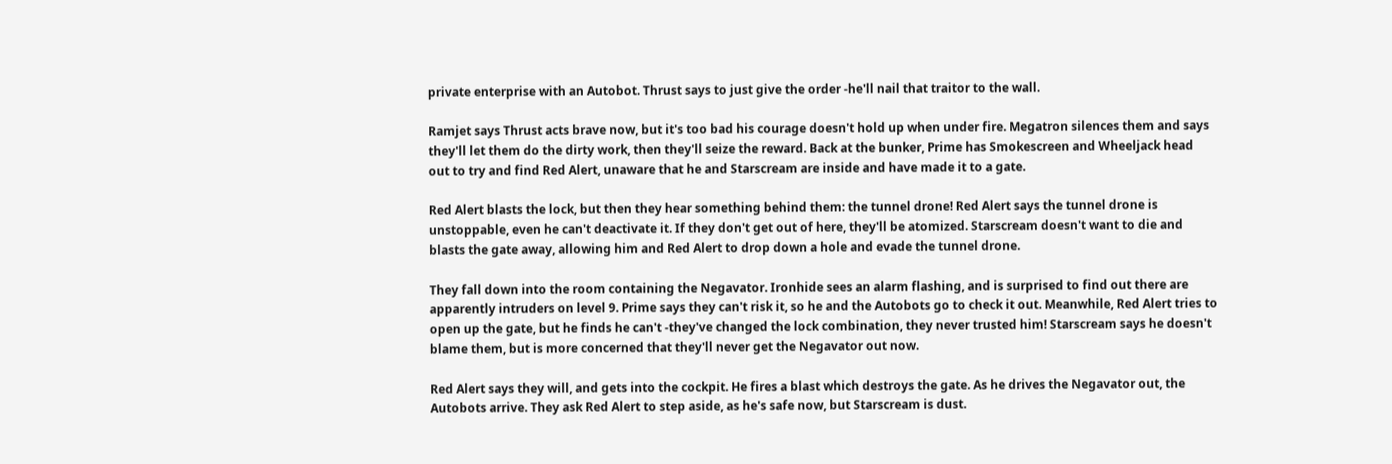private enterprise with an Autobot. Thrust says to just give the order -he'll nail that traitor to the wall.

Ramjet says Thrust acts brave now, but it's too bad his courage doesn't hold up when under fire. Megatron silences them and says they'll let them do the dirty work, then they'll seize the reward. Back at the bunker, Prime has Smokescreen and Wheeljack head out to try and find Red Alert, unaware that he and Starscream are inside and have made it to a gate.

Red Alert blasts the lock, but then they hear something behind them: the tunnel drone! Red Alert says the tunnel drone is unstoppable, even he can't deactivate it. If they don't get out of here, they'll be atomized. Starscream doesn't want to die and blasts the gate away, allowing him and Red Alert to drop down a hole and evade the tunnel drone.

They fall down into the room containing the Negavator. Ironhide sees an alarm flashing, and is surprised to find out there are apparently intruders on level 9. Prime says they can't risk it, so he and the Autobots go to check it out. Meanwhile, Red Alert tries to open up the gate, but he finds he can't -they've changed the lock combination, they never trusted him! Starscream says he doesn't blame them, but is more concerned that they'll never get the Negavator out now.

Red Alert says they will, and gets into the cockpit. He fires a blast which destroys the gate. As he drives the Negavator out, the Autobots arrive. They ask Red Alert to step aside, as he's safe now, but Starscream is dust.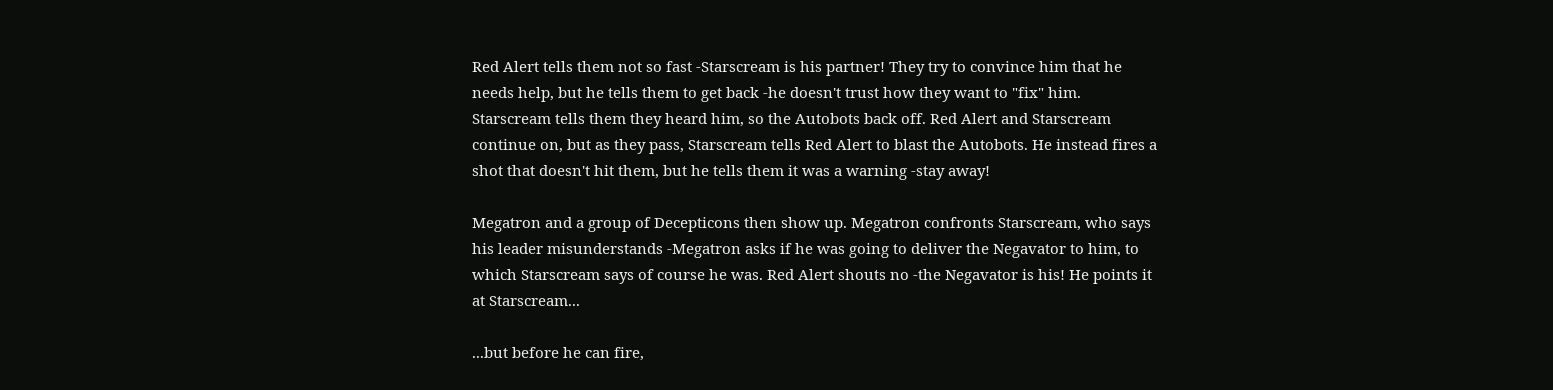Red Alert tells them not so fast -Starscream is his partner! They try to convince him that he needs help, but he tells them to get back -he doesn't trust how they want to "fix" him. Starscream tells them they heard him, so the Autobots back off. Red Alert and Starscream continue on, but as they pass, Starscream tells Red Alert to blast the Autobots. He instead fires a shot that doesn't hit them, but he tells them it was a warning -stay away!

Megatron and a group of Decepticons then show up. Megatron confronts Starscream, who says his leader misunderstands -Megatron asks if he was going to deliver the Negavator to him, to which Starscream says of course he was. Red Alert shouts no -the Negavator is his! He points it at Starscream...

...but before he can fire,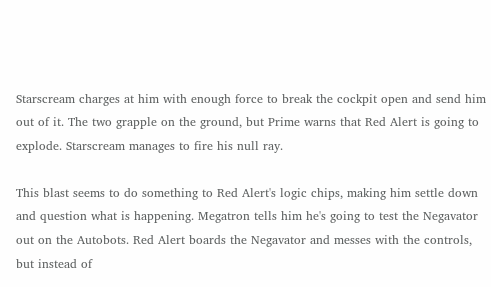Starscream charges at him with enough force to break the cockpit open and send him out of it. The two grapple on the ground, but Prime warns that Red Alert is going to explode. Starscream manages to fire his null ray.

This blast seems to do something to Red Alert's logic chips, making him settle down and question what is happening. Megatron tells him he's going to test the Negavator out on the Autobots. Red Alert boards the Negavator and messes with the controls, but instead of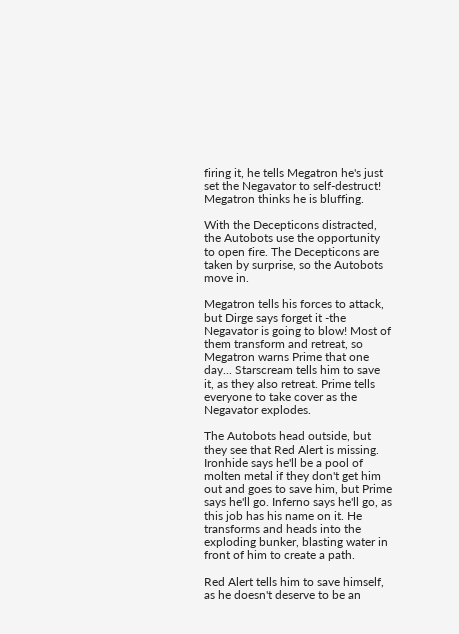firing it, he tells Megatron he's just set the Negavator to self-destruct! Megatron thinks he is bluffing.

With the Decepticons distracted, the Autobots use the opportunity to open fire. The Decepticons are taken by surprise, so the Autobots move in.

Megatron tells his forces to attack, but Dirge says forget it -the Negavator is going to blow! Most of them transform and retreat, so Megatron warns Prime that one day... Starscream tells him to save it, as they also retreat. Prime tells everyone to take cover as the Negavator explodes.

The Autobots head outside, but they see that Red Alert is missing. Ironhide says he'll be a pool of molten metal if they don't get him out and goes to save him, but Prime says he'll go. Inferno says he'll go, as this job has his name on it. He transforms and heads into the exploding bunker, blasting water in front of him to create a path.

Red Alert tells him to save himself, as he doesn't deserve to be an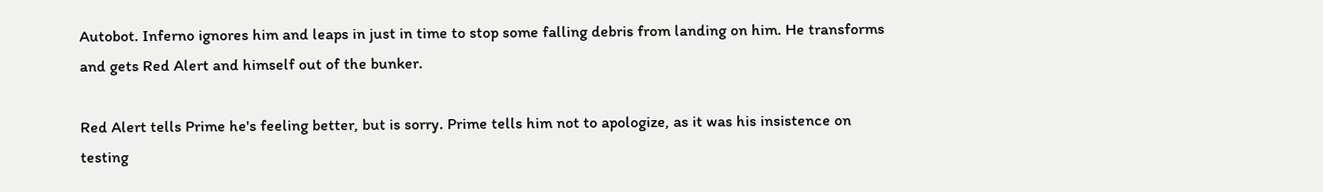Autobot. Inferno ignores him and leaps in just in time to stop some falling debris from landing on him. He transforms and gets Red Alert and himself out of the bunker.

Red Alert tells Prime he's feeling better, but is sorry. Prime tells him not to apologize, as it was his insistence on testing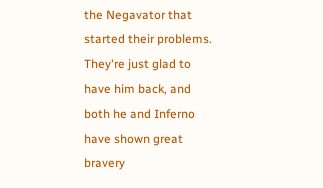the Negavator that started their problems. They're just glad to have him back, and both he and Inferno have shown great bravery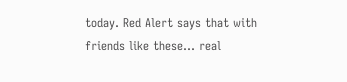today. Red Alert says that with friends like these... real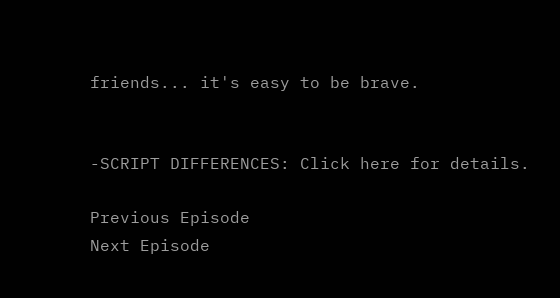friends... it's easy to be brave.


-SCRIPT DIFFERENCES: Click here for details.

Previous Episode
Next Episode